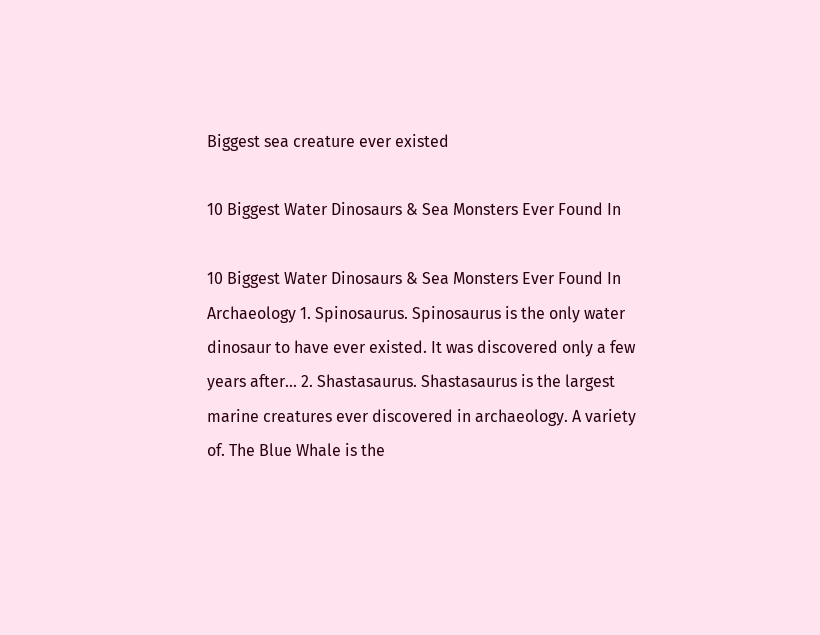Biggest sea creature ever existed

10 Biggest Water Dinosaurs & Sea Monsters Ever Found In

10 Biggest Water Dinosaurs & Sea Monsters Ever Found In Archaeology 1. Spinosaurus. Spinosaurus is the only water dinosaur to have ever existed. It was discovered only a few years after... 2. Shastasaurus. Shastasaurus is the largest marine creatures ever discovered in archaeology. A variety of. The Blue Whale is the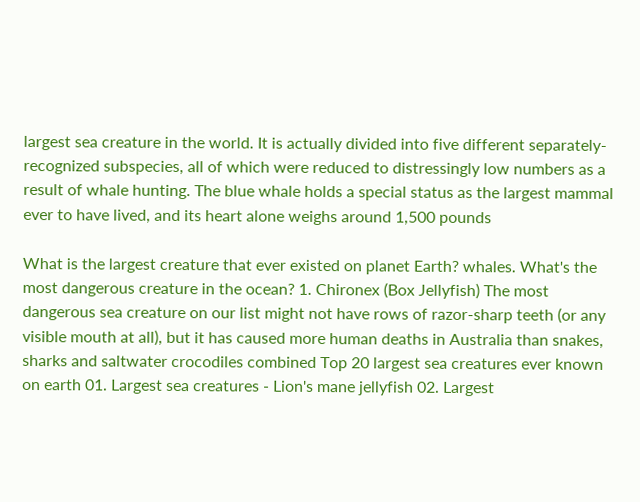largest sea creature in the world. It is actually divided into five different separately-recognized subspecies, all of which were reduced to distressingly low numbers as a result of whale hunting. The blue whale holds a special status as the largest mammal ever to have lived, and its heart alone weighs around 1,500 pounds

What is the largest creature that ever existed on planet Earth? whales. What's the most dangerous creature in the ocean? 1. Chironex (Box Jellyfish) The most dangerous sea creature on our list might not have rows of razor-sharp teeth (or any visible mouth at all), but it has caused more human deaths in Australia than snakes, sharks and saltwater crocodiles combined Top 20 largest sea creatures ever known on earth 01. Largest sea creatures - Lion's mane jellyfish 02. Largest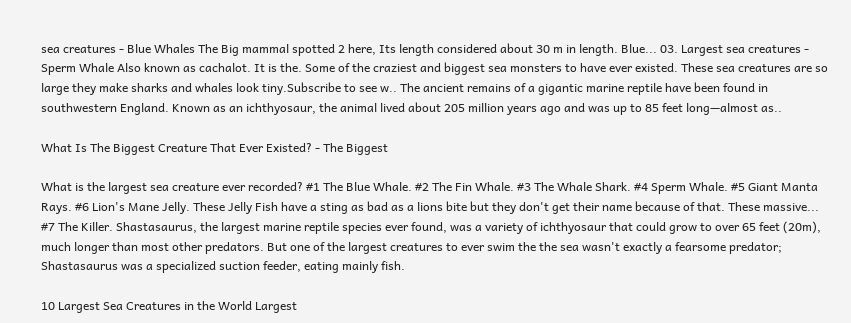sea creatures - Blue Whales The Big mammal spotted 2 here, Its length considered about 30 m in length. Blue... 03. Largest sea creatures - Sperm Whale Also known as cachalot. It is the. Some of the craziest and biggest sea monsters to have ever existed. These sea creatures are so large they make sharks and whales look tiny.Subscribe to see w.. The ancient remains of a gigantic marine reptile have been found in southwestern England. Known as an ichthyosaur, the animal lived about 205 million years ago and was up to 85 feet long—almost as..

What Is The Biggest Creature That Ever Existed? - The Biggest

What is the largest sea creature ever recorded? #1 The Blue Whale. #2 The Fin Whale. #3 The Whale Shark. #4 Sperm Whale. #5 Giant Manta Rays. #6 Lion's Mane Jelly. These Jelly Fish have a sting as bad as a lions bite but they don't get their name because of that. These massive... #7 The Killer. Shastasaurus, the largest marine reptile species ever found, was a variety of ichthyosaur that could grow to over 65 feet (20m), much longer than most other predators. But one of the largest creatures to ever swim the the sea wasn't exactly a fearsome predator; Shastasaurus was a specialized suction feeder, eating mainly fish.

10 Largest Sea Creatures in the World Largest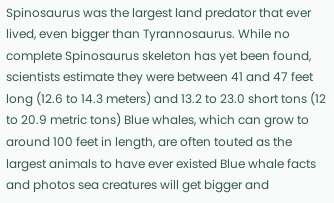Spinosaurus was the largest land predator that ever lived, even bigger than Tyrannosaurus. While no complete Spinosaurus skeleton has yet been found, scientists estimate they were between 41 and 47 feet long (12.6 to 14.3 meters) and 13.2 to 23.0 short tons (12 to 20.9 metric tons) Blue whales, which can grow to around 100 feet in length, are often touted as the largest animals to have ever existed Blue whale facts and photos sea creatures will get bigger and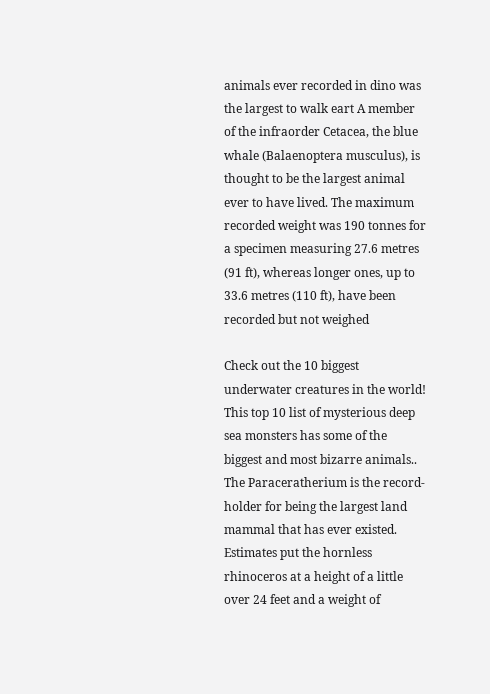animals ever recorded in dino was the largest to walk eart A member of the infraorder Cetacea, the blue whale (Balaenoptera musculus), is thought to be the largest animal ever to have lived. The maximum recorded weight was 190 tonnes for a specimen measuring 27.6 metres (91 ft), whereas longer ones, up to 33.6 metres (110 ft), have been recorded but not weighed

Check out the 10 biggest underwater creatures in the world! This top 10 list of mysterious deep sea monsters has some of the biggest and most bizarre animals.. The Paraceratherium is the record-holder for being the largest land mammal that has ever existed. Estimates put the hornless rhinoceros at a height of a little over 24 feet and a weight of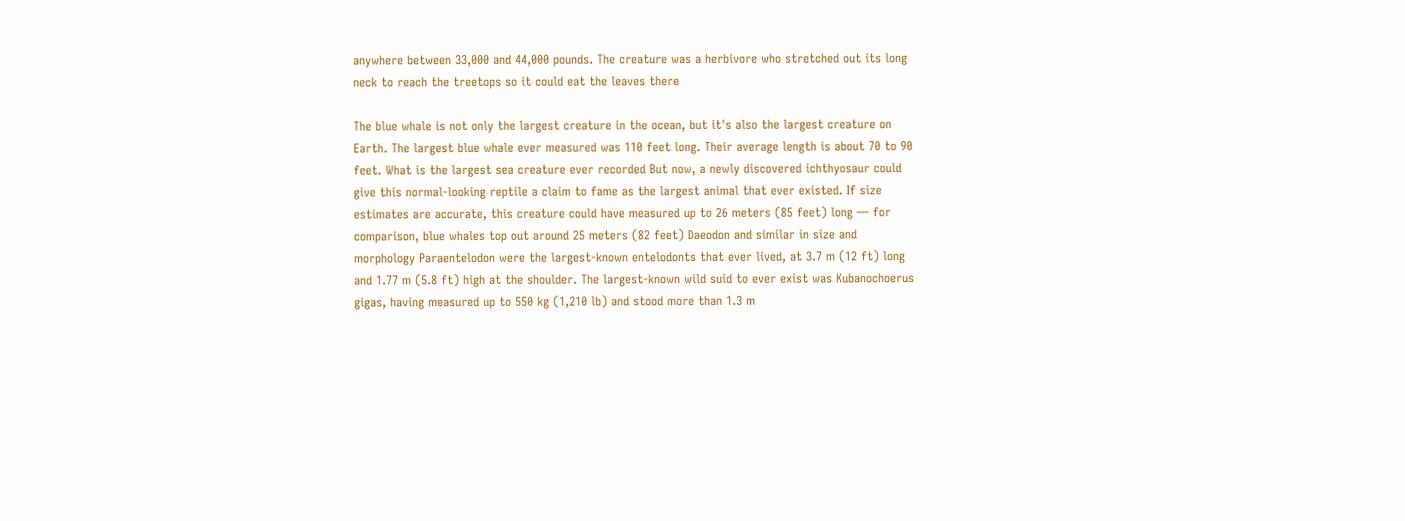anywhere between 33,000 and 44,000 pounds. The creature was a herbivore who stretched out its long neck to reach the treetops so it could eat the leaves there

The blue whale is not only the largest creature in the ocean, but it's also the largest creature on Earth. The largest blue whale ever measured was 110 feet long. Their average length is about 70 to 90 feet. What is the largest sea creature ever recorded But now, a newly discovered ichthyosaur could give this normal-looking reptile a claim to fame as the largest animal that ever existed. If size estimates are accurate, this creature could have measured up to 26 meters (85 feet) long — for comparison, blue whales top out around 25 meters (82 feet) Daeodon and similar in size and morphology Paraentelodon were the largest-known entelodonts that ever lived, at 3.7 m (12 ft) long and 1.77 m (5.8 ft) high at the shoulder. The largest-known wild suid to ever exist was Kubanochoerus gigas, having measured up to 550 kg (1,210 lb) and stood more than 1.3 m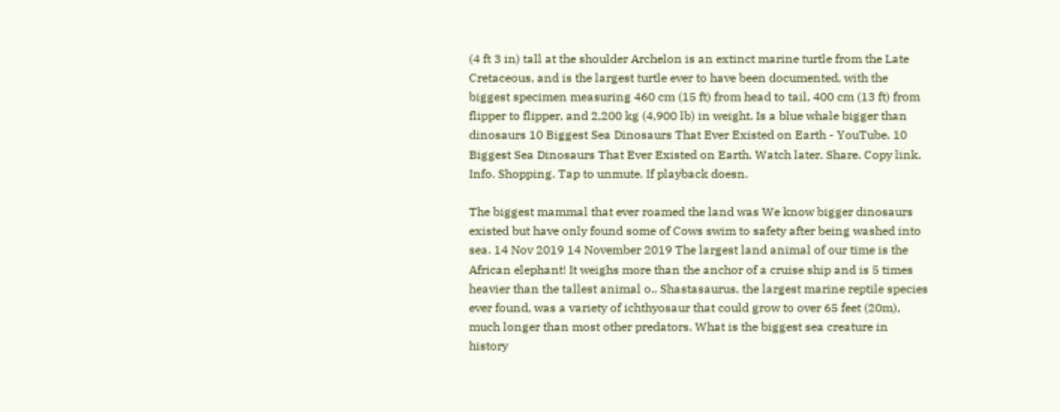(4 ft 3 in) tall at the shoulder Archelon is an extinct marine turtle from the Late Cretaceous, and is the largest turtle ever to have been documented, with the biggest specimen measuring 460 cm (15 ft) from head to tail, 400 cm (13 ft) from flipper to flipper, and 2,200 kg (4,900 lb) in weight. Is a blue whale bigger than dinosaurs 10 Biggest Sea Dinosaurs That Ever Existed on Earth - YouTube. 10 Biggest Sea Dinosaurs That Ever Existed on Earth. Watch later. Share. Copy link. Info. Shopping. Tap to unmute. If playback doesn.

The biggest mammal that ever roamed the land was We know bigger dinosaurs existed but have only found some of Cows swim to safety after being washed into sea. 14 Nov 2019 14 November 2019 The largest land animal of our time is the African elephant! It weighs more than the anchor of a cruise ship and is 5 times heavier than the tallest animal o.. Shastasaurus, the largest marine reptile species ever found, was a variety of ichthyosaur that could grow to over 65 feet (20m), much longer than most other predators. What is the biggest sea creature in history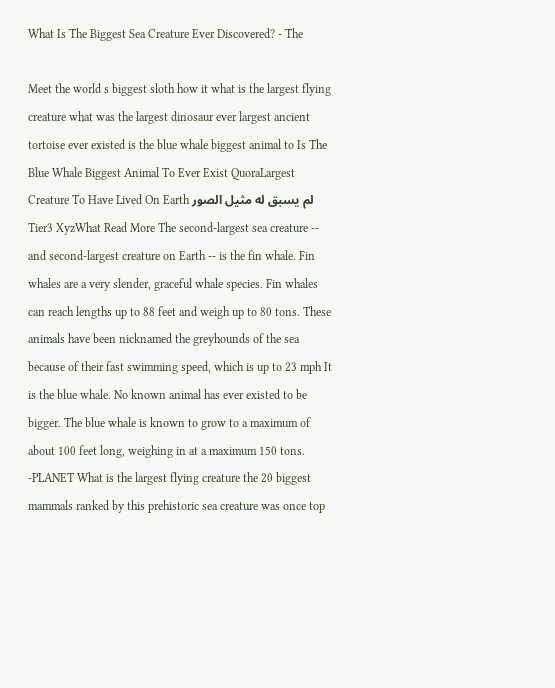What Is The Biggest Sea Creature Ever Discovered? - The

Meet the world s biggest sloth how it what is the largest flying creature what was the largest dinosaur ever largest ancient tortoise ever existed is the blue whale biggest animal to Is The Blue Whale Biggest Animal To Ever Exist QuoraLargest Creature To Have Lived On Earth لم يسبق له مثيل الصور Tier3 XyzWhat Read More The second-largest sea creature -- and second-largest creature on Earth -- is the fin whale. Fin whales are a very slender, graceful whale species. Fin whales can reach lengths up to 88 feet and weigh up to 80 tons. These animals have been nicknamed the greyhounds of the sea because of their fast swimming speed, which is up to 23 mph It is the blue whale. No known animal has ever existed to be bigger. The blue whale is known to grow to a maximum of about 100 feet long, weighing in at a maximum 150 tons. -PLANET What is the largest flying creature the 20 biggest mammals ranked by this prehistoric sea creature was once top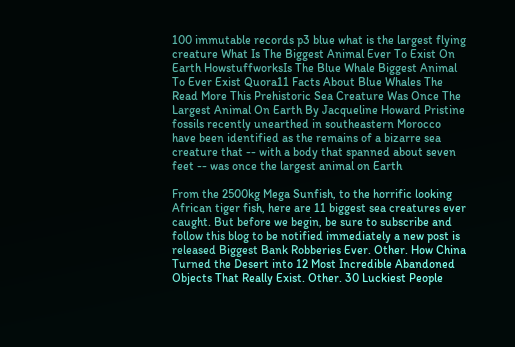100 immutable records p3 blue what is the largest flying creature What Is The Biggest Animal Ever To Exist On Earth HowstuffworksIs The Blue Whale Biggest Animal To Ever Exist Quora11 Facts About Blue Whales The Read More This Prehistoric Sea Creature Was Once The Largest Animal On Earth By Jacqueline Howard Pristine fossils recently unearthed in southeastern Morocco have been identified as the remains of a bizarre sea creature that -- with a body that spanned about seven feet -- was once the largest animal on Earth

From the 2500kg Mega Sunfish, to the horrific looking African tiger fish, here are 11 biggest sea creatures ever caught. But before we begin, be sure to subscribe and follow this blog to be notified immediately a new post is released Biggest Bank Robberies Ever. Other. How China Turned the Desert into 12 Most Incredible Abandoned Objects That Really Exist. Other. 30 Luckiest People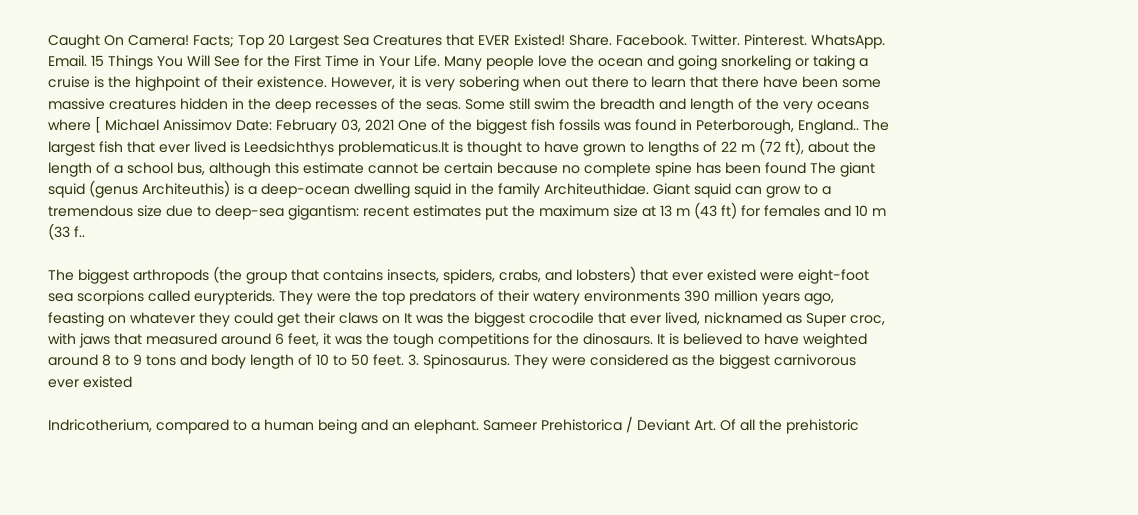Caught On Camera! Facts; Top 20 Largest Sea Creatures that EVER Existed! Share. Facebook. Twitter. Pinterest. WhatsApp. Email. 15 Things You Will See for the First Time in Your Life. Many people love the ocean and going snorkeling or taking a cruise is the highpoint of their existence. However, it is very sobering when out there to learn that there have been some massive creatures hidden in the deep recesses of the seas. Some still swim the breadth and length of the very oceans where [ Michael Anissimov Date: February 03, 2021 One of the biggest fish fossils was found in Peterborough, England.. The largest fish that ever lived is Leedsichthys problematicus.It is thought to have grown to lengths of 22 m (72 ft), about the length of a school bus, although this estimate cannot be certain because no complete spine has been found The giant squid (genus Architeuthis) is a deep-ocean dwelling squid in the family Architeuthidae. Giant squid can grow to a tremendous size due to deep-sea gigantism: recent estimates put the maximum size at 13 m (43 ft) for females and 10 m (33 f..

The biggest arthropods (the group that contains insects, spiders, crabs, and lobsters) that ever existed were eight-foot sea scorpions called eurypterids. They were the top predators of their watery environments 390 million years ago, feasting on whatever they could get their claws on It was the biggest crocodile that ever lived, nicknamed as Super croc, with jaws that measured around 6 feet, it was the tough competitions for the dinosaurs. It is believed to have weighted around 8 to 9 tons and body length of 10 to 50 feet. 3. Spinosaurus. They were considered as the biggest carnivorous ever existed

Indricotherium, compared to a human being and an elephant. Sameer Prehistorica / Deviant Art. Of all the prehistoric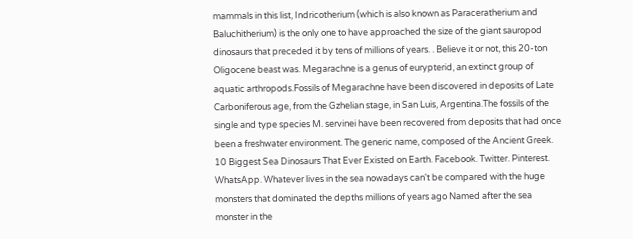mammals in this list, Indricotherium (which is also known as Paraceratherium and Baluchitherium) is the only one to have approached the size of the giant sauropod dinosaurs that preceded it by tens of millions of years. . Believe it or not, this 20-ton Oligocene beast was. Megarachne is a genus of eurypterid, an extinct group of aquatic arthropods.Fossils of Megarachne have been discovered in deposits of Late Carboniferous age, from the Gzhelian stage, in San Luis, Argentina.The fossils of the single and type species M. servinei have been recovered from deposits that had once been a freshwater environment. The generic name, composed of the Ancient Greek. 10 Biggest Sea Dinosaurs That Ever Existed on Earth. Facebook. Twitter. Pinterest. WhatsApp. Whatever lives in the sea nowadays can't be compared with the huge monsters that dominated the depths millions of years ago Named after the sea monster in the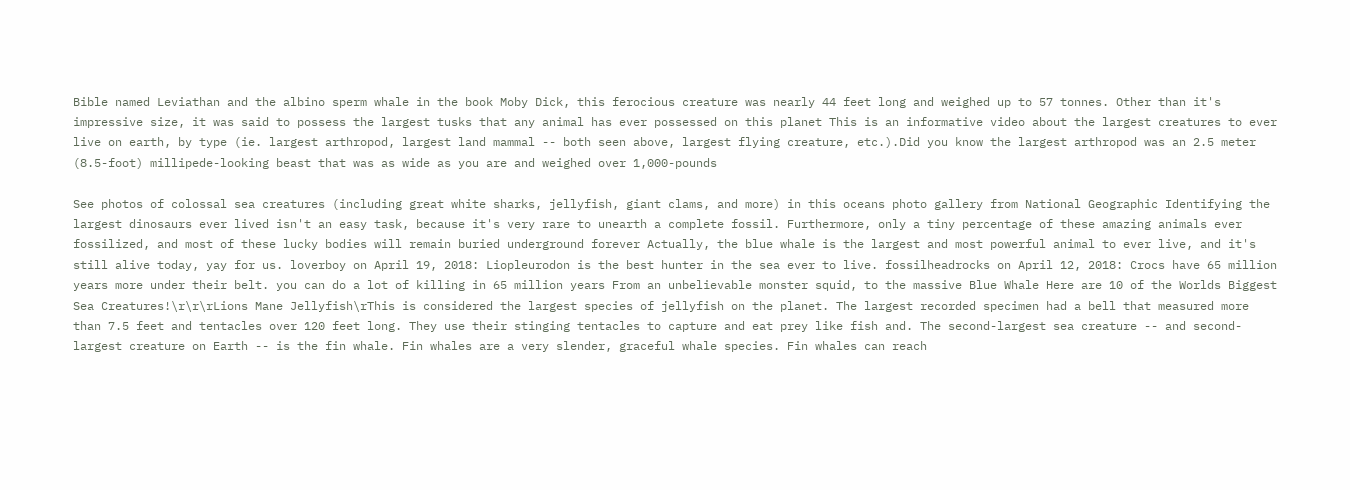Bible named Leviathan and the albino sperm whale in the book Moby Dick, this ferocious creature was nearly 44 feet long and weighed up to 57 tonnes. Other than it's impressive size, it was said to possess the largest tusks that any animal has ever possessed on this planet This is an informative video about the largest creatures to ever live on earth, by type (ie. largest arthropod, largest land mammal -- both seen above, largest flying creature, etc.).Did you know the largest arthropod was an 2.5 meter (8.5-foot) millipede-looking beast that was as wide as you are and weighed over 1,000-pounds

See photos of colossal sea creatures (including great white sharks, jellyfish, giant clams, and more) in this oceans photo gallery from National Geographic Identifying the largest dinosaurs ever lived isn't an easy task, because it's very rare to unearth a complete fossil. Furthermore, only a tiny percentage of these amazing animals ever fossilized, and most of these lucky bodies will remain buried underground forever Actually, the blue whale is the largest and most powerful animal to ever live, and it's still alive today, yay for us. loverboy on April 19, 2018: Liopleurodon is the best hunter in the sea ever to live. fossilheadrocks on April 12, 2018: Crocs have 65 million years more under their belt. you can do a lot of killing in 65 million years From an unbelievable monster squid, to the massive Blue Whale Here are 10 of the Worlds Biggest Sea Creatures!\r\r\rLions Mane Jellyfish\rThis is considered the largest species of jellyfish on the planet. The largest recorded specimen had a bell that measured more than 7.5 feet and tentacles over 120 feet long. They use their stinging tentacles to capture and eat prey like fish and. The second-largest sea creature -- and second-largest creature on Earth -- is the fin whale. Fin whales are a very slender, graceful whale species. Fin whales can reach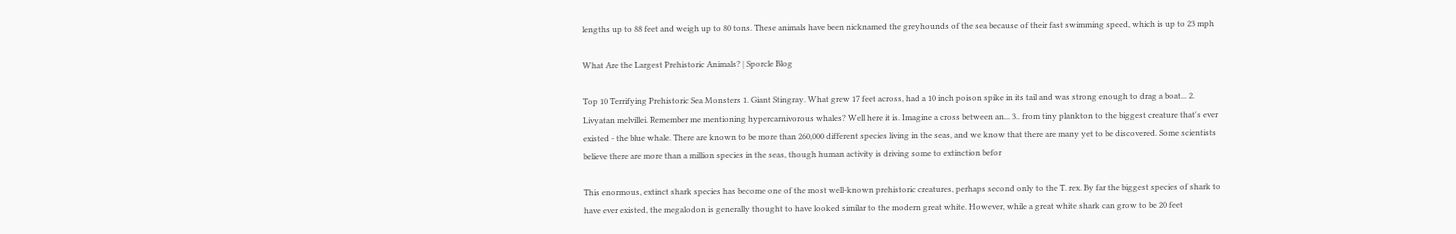lengths up to 88 feet and weigh up to 80 tons. These animals have been nicknamed the greyhounds of the sea because of their fast swimming speed, which is up to 23 mph

What Are the Largest Prehistoric Animals? | Sporcle Blog

Top 10 Terrifying Prehistoric Sea Monsters 1. Giant Stingray. What grew 17 feet across, had a 10 inch poison spike in its tail and was strong enough to drag a boat... 2. Livyatan melvillei. Remember me mentioning hypercarnivorous whales? Well here it is. Imagine a cross between an... 3.. from tiny plankton to the biggest creature that's ever existed - the blue whale. There are known to be more than 260,000 different species living in the seas, and we know that there are many yet to be discovered. Some scientists believe there are more than a million species in the seas, though human activity is driving some to extinction befor

This enormous, extinct shark species has become one of the most well-known prehistoric creatures, perhaps second only to the T. rex. By far the biggest species of shark to have ever existed, the megalodon is generally thought to have looked similar to the modern great white. However, while a great white shark can grow to be 20 feet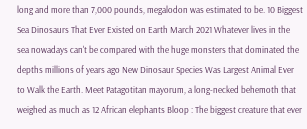long and more than 7,000 pounds, megalodon was estimated to be. 10 Biggest Sea Dinosaurs That Ever Existed on Earth March 2021 Whatever lives in the sea nowadays can't be compared with the huge monsters that dominated the depths millions of years ago New Dinosaur Species Was Largest Animal Ever to Walk the Earth. Meet Patagotitan mayorum, a long-necked behemoth that weighed as much as 12 African elephants Bloop : The biggest creature that ever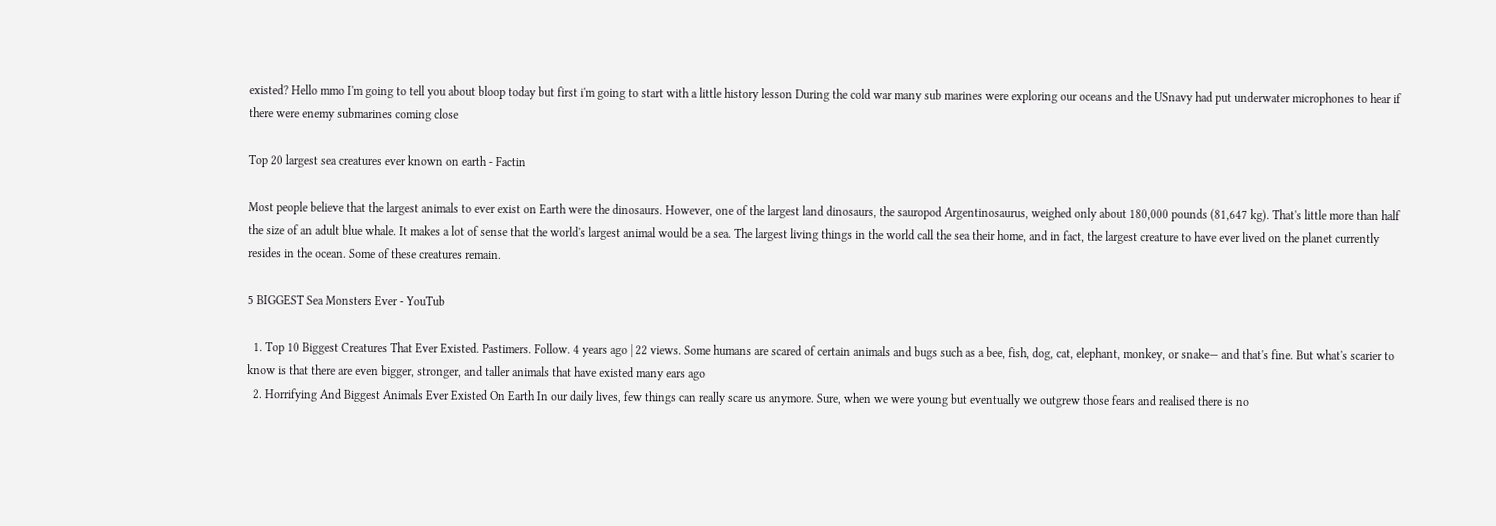existed? Hello mmo I'm going to tell you about bloop today but first i'm going to start with a little history lesson During the cold war many sub marines were exploring our oceans and the USnavy had put underwater microphones to hear if there were enemy submarines coming close

Top 20 largest sea creatures ever known on earth - Factin

Most people believe that the largest animals to ever exist on Earth were the dinosaurs. However, one of the largest land dinosaurs, the sauropod Argentinosaurus, weighed only about 180,000 pounds (81,647 kg). That's little more than half the size of an adult blue whale. It makes a lot of sense that the world's largest animal would be a sea. The largest living things in the world call the sea their home, and in fact, the largest creature to have ever lived on the planet currently resides in the ocean. Some of these creatures remain.

5 BIGGEST Sea Monsters Ever - YouTub

  1. Top 10 Biggest Creatures That Ever Existed. Pastimers. Follow. 4 years ago | 22 views. Some humans are scared of certain animals and bugs such as a bee, fish, dog, cat, elephant, monkey, or snake— and that's fine. But what's scarier to know is that there are even bigger, stronger, and taller animals that have existed many ears ago
  2. Horrifying And Biggest Animals Ever Existed On Earth In our daily lives, few things can really scare us anymore. Sure, when we were young but eventually we outgrew those fears and realised there is no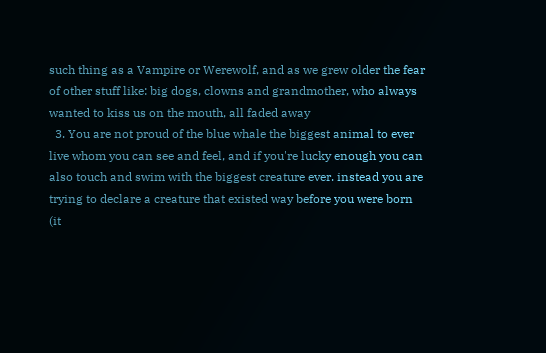such thing as a Vampire or Werewolf, and as we grew older the fear of other stuff like: big dogs, clowns and grandmother, who always wanted to kiss us on the mouth, all faded away
  3. You are not proud of the blue whale the biggest animal to ever live whom you can see and feel, and if you're lucky enough you can also touch and swim with the biggest creature ever. instead you are trying to declare a creature that existed way before you were born (it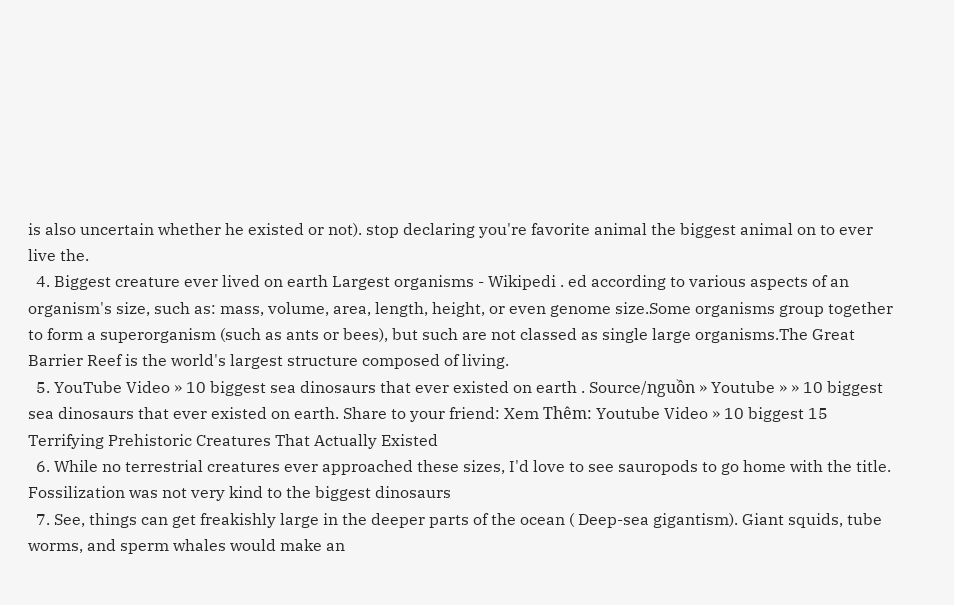is also uncertain whether he existed or not). stop declaring you're favorite animal the biggest animal on to ever live the.
  4. Biggest creature ever lived on earth Largest organisms - Wikipedi . ed according to various aspects of an organism's size, such as: mass, volume, area, length, height, or even genome size.Some organisms group together to form a superorganism (such as ants or bees), but such are not classed as single large organisms.The Great Barrier Reef is the world's largest structure composed of living.
  5. YouTube Video » 10 biggest sea dinosaurs that ever existed on earth . Source/nguồn » Youtube » » 10 biggest sea dinosaurs that ever existed on earth. Share to your friend: Xem Thêm: Youtube Video » 10 biggest 15 Terrifying Prehistoric Creatures That Actually Existed
  6. While no terrestrial creatures ever approached these sizes, I'd love to see sauropods to go home with the title. Fossilization was not very kind to the biggest dinosaurs
  7. See, things can get freakishly large in the deeper parts of the ocean ( Deep-sea gigantism). Giant squids, tube worms, and sperm whales would make an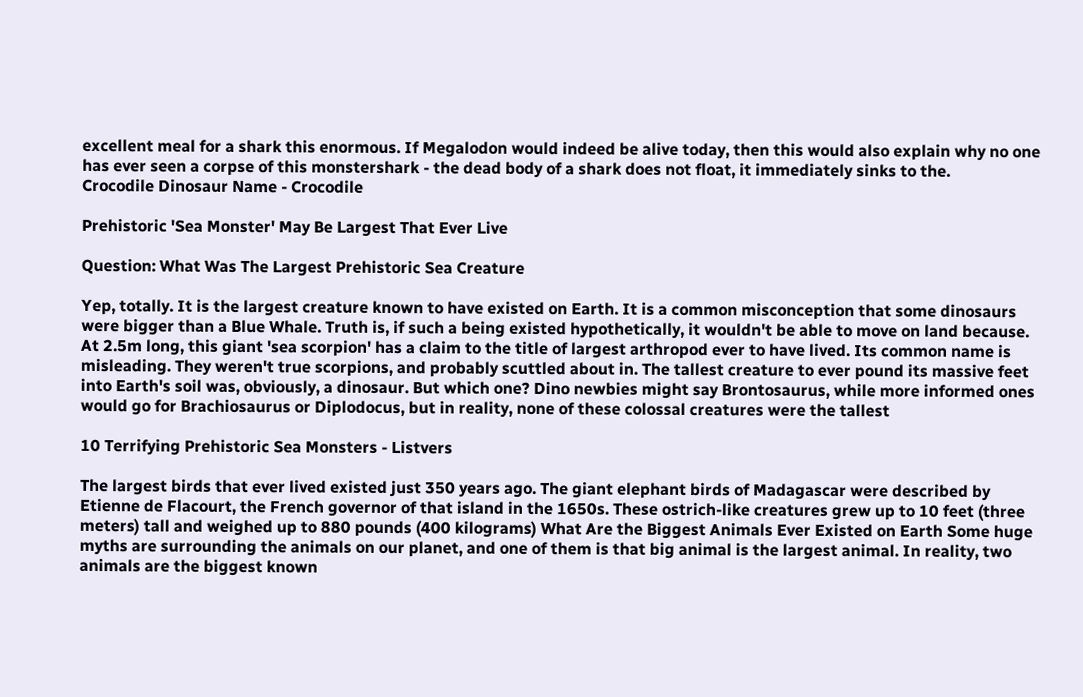excellent meal for a shark this enormous. If Megalodon would indeed be alive today, then this would also explain why no one has ever seen a corpse of this monstershark - the dead body of a shark does not float, it immediately sinks to the.
Crocodile Dinosaur Name - Crocodile

Prehistoric 'Sea Monster' May Be Largest That Ever Live

Question: What Was The Largest Prehistoric Sea Creature

Yep, totally. It is the largest creature known to have existed on Earth. It is a common misconception that some dinosaurs were bigger than a Blue Whale. Truth is, if such a being existed hypothetically, it wouldn't be able to move on land because. At 2.5m long, this giant 'sea scorpion' has a claim to the title of largest arthropod ever to have lived. Its common name is misleading. They weren't true scorpions, and probably scuttled about in. The tallest creature to ever pound its massive feet into Earth's soil was, obviously, a dinosaur. But which one? Dino newbies might say Brontosaurus, while more informed ones would go for Brachiosaurus or Diplodocus, but in reality, none of these colossal creatures were the tallest

10 Terrifying Prehistoric Sea Monsters - Listvers

The largest birds that ever lived existed just 350 years ago. The giant elephant birds of Madagascar were described by Etienne de Flacourt, the French governor of that island in the 1650s. These ostrich-like creatures grew up to 10 feet (three meters) tall and weighed up to 880 pounds (400 kilograms) What Are the Biggest Animals Ever Existed on Earth Some huge myths are surrounding the animals on our planet, and one of them is that big animal is the largest animal. In reality, two animals are the biggest known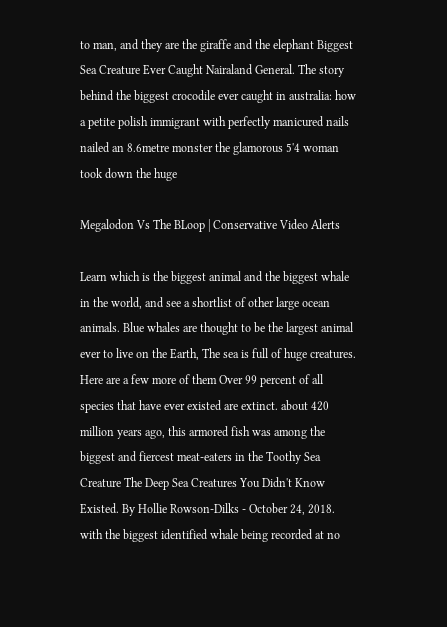to man, and they are the giraffe and the elephant Biggest Sea Creature Ever Caught Nairaland General. The story behind the biggest crocodile ever caught in australia: how a petite polish immigrant with perfectly manicured nails nailed an 8.6metre monster the glamorous 5'4 woman took down the huge

Megalodon Vs The BLoop | Conservative Video Alerts

Learn which is the biggest animal and the biggest whale in the world, and see a shortlist of other large ocean animals. Blue whales are thought to be the largest animal ever to live on the Earth, The sea is full of huge creatures. Here are a few more of them Over 99 percent of all species that have ever existed are extinct. about 420 million years ago, this armored fish was among the biggest and fiercest meat-eaters in the Toothy Sea Creature The Deep Sea Creatures You Didn't Know Existed. By Hollie Rowson-Dilks - October 24, 2018. with the biggest identified whale being recorded at no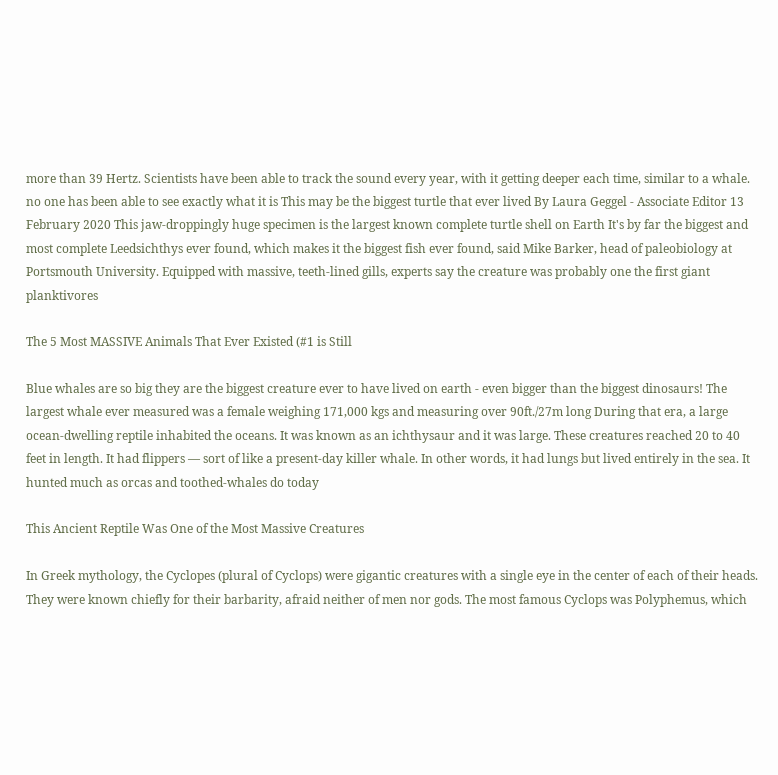more than 39 Hertz. Scientists have been able to track the sound every year, with it getting deeper each time, similar to a whale. no one has been able to see exactly what it is This may be the biggest turtle that ever lived By Laura Geggel - Associate Editor 13 February 2020 This jaw-droppingly huge specimen is the largest known complete turtle shell on Earth It's by far the biggest and most complete Leedsichthys ever found, which makes it the biggest fish ever found, said Mike Barker, head of paleobiology at Portsmouth University. Equipped with massive, teeth-lined gills, experts say the creature was probably one the first giant planktivores

The 5 Most MASSIVE Animals That Ever Existed (#1 is Still

Blue whales are so big they are the biggest creature ever to have lived on earth - even bigger than the biggest dinosaurs! The largest whale ever measured was a female weighing 171,000 kgs and measuring over 90ft./27m long During that era, a large ocean-dwelling reptile inhabited the oceans. It was known as an ichthysaur and it was large. These creatures reached 20 to 40 feet in length. It had flippers — sort of like a present-day killer whale. In other words, it had lungs but lived entirely in the sea. It hunted much as orcas and toothed-whales do today

This Ancient Reptile Was One of the Most Massive Creatures

In Greek mythology, the Cyclopes (plural of Cyclops) were gigantic creatures with a single eye in the center of each of their heads. They were known chiefly for their barbarity, afraid neither of men nor gods. The most famous Cyclops was Polyphemus, which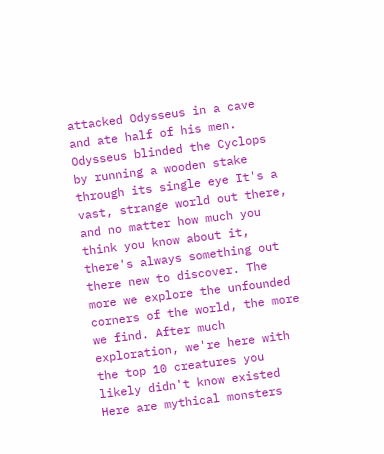attacked Odysseus in a cave and ate half of his men. Odysseus blinded the Cyclops by running a wooden stake through its single eye It's a vast, strange world out there, and no matter how much you think you know about it, there's always something out there new to discover. The more we explore the unfounded corners of the world, the more we find. After much exploration, we're here with the top 10 creatures you likely didn't know existed Here are mythical monsters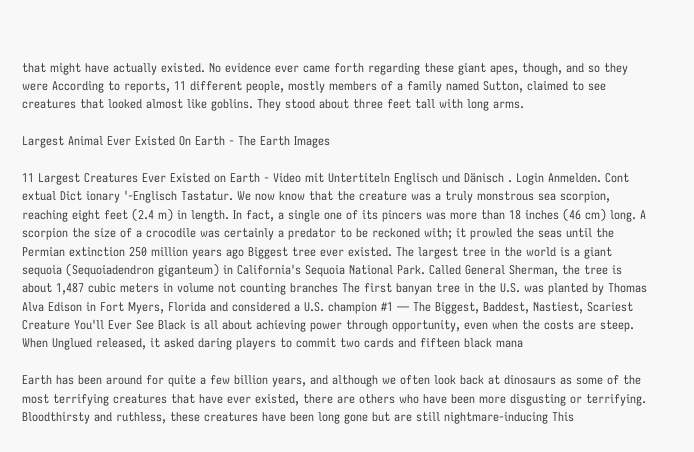that might have actually existed. No evidence ever came forth regarding these giant apes, though, and so they were According to reports, 11 different people, mostly members of a family named Sutton, claimed to see creatures that looked almost like goblins. They stood about three feet tall with long arms.

Largest Animal Ever Existed On Earth - The Earth Images

11 Largest Creatures Ever Existed on Earth - Video mit Untertiteln Englisch und Dänisch . Login Anmelden. Cont extual Dict ionary '-Englisch Tastatur. We now know that the creature was a truly monstrous sea scorpion, reaching eight feet (2.4 m) in length. In fact, a single one of its pincers was more than 18 inches (46 cm) long. A scorpion the size of a crocodile was certainly a predator to be reckoned with; it prowled the seas until the Permian extinction 250 million years ago Biggest tree ever existed. The largest tree in the world is a giant sequoia (Sequoiadendron giganteum) in California's Sequoia National Park. Called General Sherman, the tree is about 1,487 cubic meters in volume not counting branches The first banyan tree in the U.S. was planted by Thomas Alva Edison in Fort Myers, Florida and considered a U.S. champion #1 — The Biggest, Baddest, Nastiest, Scariest Creature You'll Ever See Black is all about achieving power through opportunity, even when the costs are steep. When Unglued released, it asked daring players to commit two cards and fifteen black mana

Earth has been around for quite a few billion years, and although we often look back at dinosaurs as some of the most terrifying creatures that have ever existed, there are others who have been more disgusting or terrifying. Bloodthirsty and ruthless, these creatures have been long gone but are still nightmare-inducing This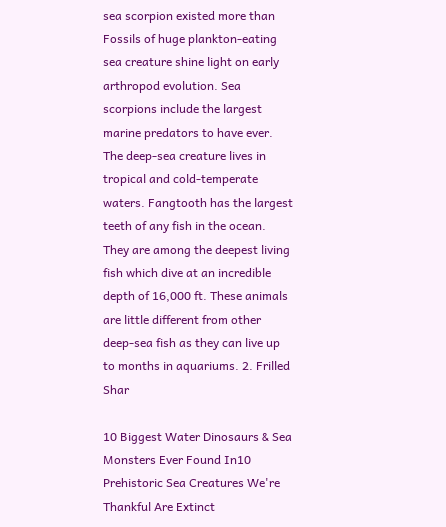sea scorpion existed more than Fossils of huge plankton-eating sea creature shine light on early arthropod evolution. Sea scorpions include the largest marine predators to have ever. The deep-sea creature lives in tropical and cold-temperate waters. Fangtooth has the largest teeth of any fish in the ocean. They are among the deepest living fish which dive at an incredible depth of 16,000 ft. These animals are little different from other deep-sea fish as they can live up to months in aquariums. 2. Frilled Shar

10 Biggest Water Dinosaurs & Sea Monsters Ever Found In10 Prehistoric Sea Creatures We're Thankful Are Extinct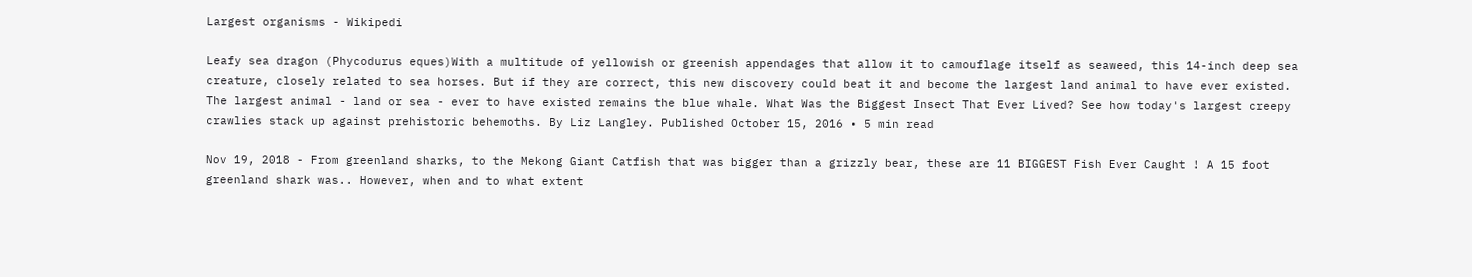Largest organisms - Wikipedi

Leafy sea dragon (Phycodurus eques)With a multitude of yellowish or greenish appendages that allow it to camouflage itself as seaweed, this 14-inch deep sea creature, closely related to sea horses. But if they are correct, this new discovery could beat it and become the largest land animal to have ever existed. The largest animal - land or sea - ever to have existed remains the blue whale. What Was the Biggest Insect That Ever Lived? See how today's largest creepy crawlies stack up against prehistoric behemoths. By Liz Langley. Published October 15, 2016 • 5 min read

Nov 19, 2018 - From greenland sharks, to the Mekong Giant Catfish that was bigger than a grizzly bear, these are 11 BIGGEST Fish Ever Caught ! A 15 foot greenland shark was.. However, when and to what extent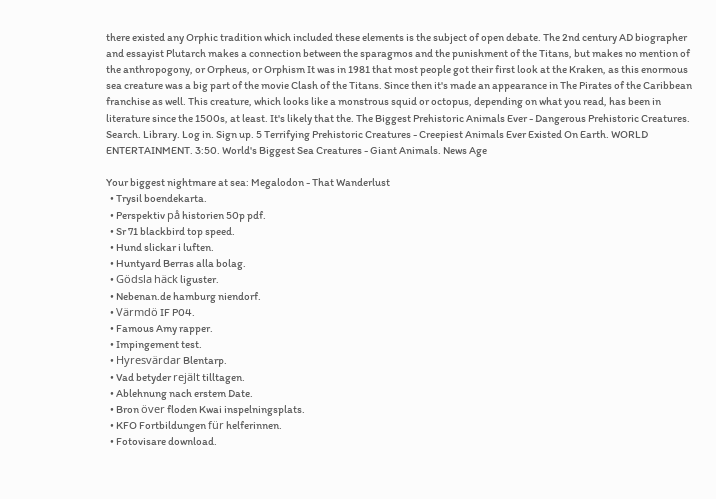there existed any Orphic tradition which included these elements is the subject of open debate. The 2nd century AD biographer and essayist Plutarch makes a connection between the sparagmos and the punishment of the Titans, but makes no mention of the anthropogony, or Orpheus, or Orphism It was in 1981 that most people got their first look at the Kraken, as this enormous sea creature was a big part of the movie Clash of the Titans. Since then it's made an appearance in The Pirates of the Caribbean franchise as well. This creature, which looks like a monstrous squid or octopus, depending on what you read, has been in literature since the 1500s, at least. It's likely that the. The Biggest Prehistoric Animals Ever - Dangerous Prehistoric Creatures. Search. Library. Log in. Sign up. 5 Terrifying Prehistoric Creatures - Creepiest Animals Ever Existed On Earth. WORLD ENTERTAINMENT. 3:50. World's Biggest Sea Creatures - Giant Animals. News Age

Your biggest nightmare at sea: Megalodon - That Wanderlust
  • Trysil boendekarta.
  • Perspektiv på historien 50p pdf.
  • Sr 71 blackbird top speed.
  • Hund slickar i luften.
  • Huntyard Berras alla bolag.
  • Gödsla häck liguster.
  • Nebenan.de hamburg niendorf.
  • Värmdö IF P04.
  • Famous Amy rapper.
  • Impingement test.
  • Hyresvärdar Blentarp.
  • Vad betyder rejält tilltagen.
  • Ablehnung nach erstem Date.
  • Bron över floden Kwai inspelningsplats.
  • KFO Fortbildungen für helferinnen.
  • Fotovisare download.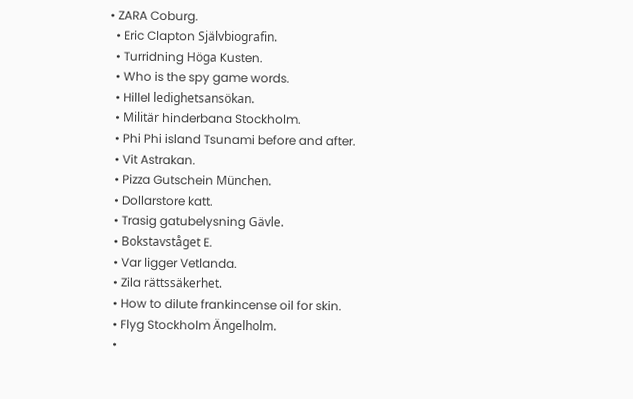• ZARA Coburg.
  • Eric Clapton Självbiografin.
  • Turridning Höga Kusten.
  • Who is the spy game words.
  • Hillel ledighetsansökan.
  • Militär hinderbana Stockholm.
  • Phi Phi island Tsunami before and after.
  • Vit Astrakan.
  • Pizza Gutschein München.
  • Dollarstore katt.
  • Trasig gatubelysning Gävle.
  • Bokstavståget E.
  • Var ligger Vetlanda.
  • Zila rättssäkerhet.
  • How to dilute frankincense oil for skin.
  • Flyg Stockholm Ängelholm.
  •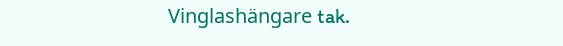Vinglashängare tak.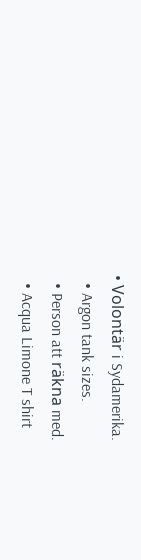• Volontär i Sydamerika.
  • Argon tank sizes.
  • Person att räkna med.
  • Acqua Limone T shirt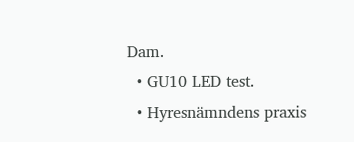Dam.
  • GU10 LED test.
  • Hyresnämndens praxis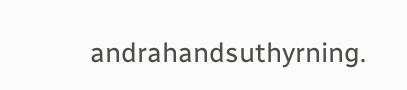andrahandsuthyrning.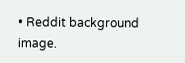• Reddit background image.